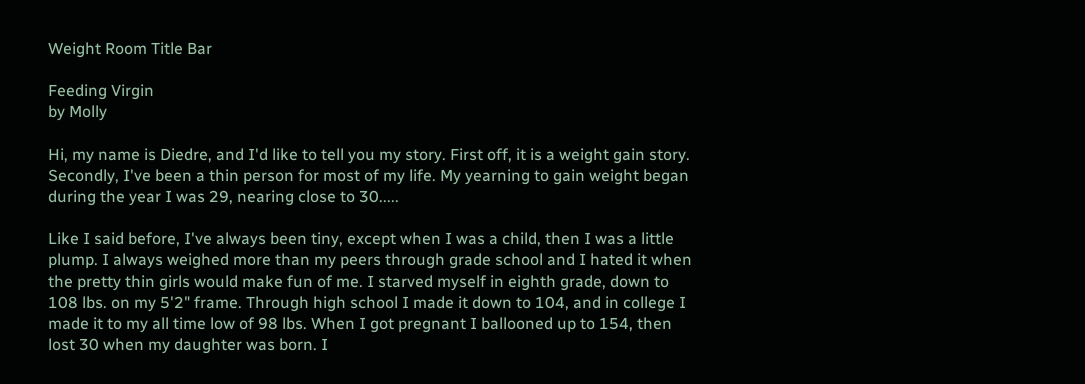Weight Room Title Bar

Feeding Virgin
by Molly

Hi, my name is Diedre, and I'd like to tell you my story. First off, it is a weight gain story. Secondly, I've been a thin person for most of my life. My yearning to gain weight began during the year I was 29, nearing close to 30.....

Like I said before, I've always been tiny, except when I was a child, then I was a little plump. I always weighed more than my peers through grade school and I hated it when the pretty thin girls would make fun of me. I starved myself in eighth grade, down to 108 lbs. on my 5'2" frame. Through high school I made it down to 104, and in college I made it to my all time low of 98 lbs. When I got pregnant I ballooned up to 154, then lost 30 when my daughter was born. I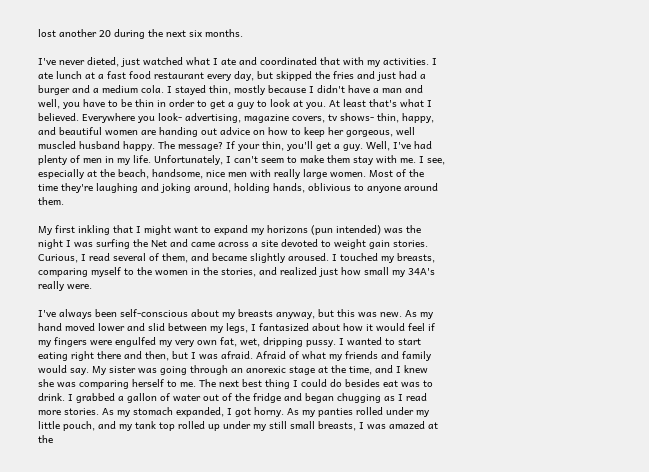lost another 20 during the next six months.

I've never dieted, just watched what I ate and coordinated that with my activities. I ate lunch at a fast food restaurant every day, but skipped the fries and just had a burger and a medium cola. I stayed thin, mostly because I didn't have a man and well, you have to be thin in order to get a guy to look at you. At least that's what I believed. Everywhere you look- advertising, magazine covers, tv shows- thin, happy, and beautiful women are handing out advice on how to keep her gorgeous, well muscled husband happy. The message? If your thin, you'll get a guy. Well, I've had plenty of men in my life. Unfortunately, I can't seem to make them stay with me. I see, especially at the beach, handsome, nice men with really large women. Most of the time they're laughing and joking around, holding hands, oblivious to anyone around them.

My first inkling that I might want to expand my horizons (pun intended) was the night I was surfing the Net and came across a site devoted to weight gain stories. Curious, I read several of them, and became slightly aroused. I touched my breasts, comparing myself to the women in the stories, and realized just how small my 34A's really were.

I've always been self-conscious about my breasts anyway, but this was new. As my hand moved lower and slid between my legs, I fantasized about how it would feel if my fingers were engulfed my very own fat, wet, dripping pussy. I wanted to start eating right there and then, but I was afraid. Afraid of what my friends and family would say. My sister was going through an anorexic stage at the time, and I knew she was comparing herself to me. The next best thing I could do besides eat was to drink. I grabbed a gallon of water out of the fridge and began chugging as I read more stories. As my stomach expanded, I got horny. As my panties rolled under my little pouch, and my tank top rolled up under my still small breasts, I was amazed at the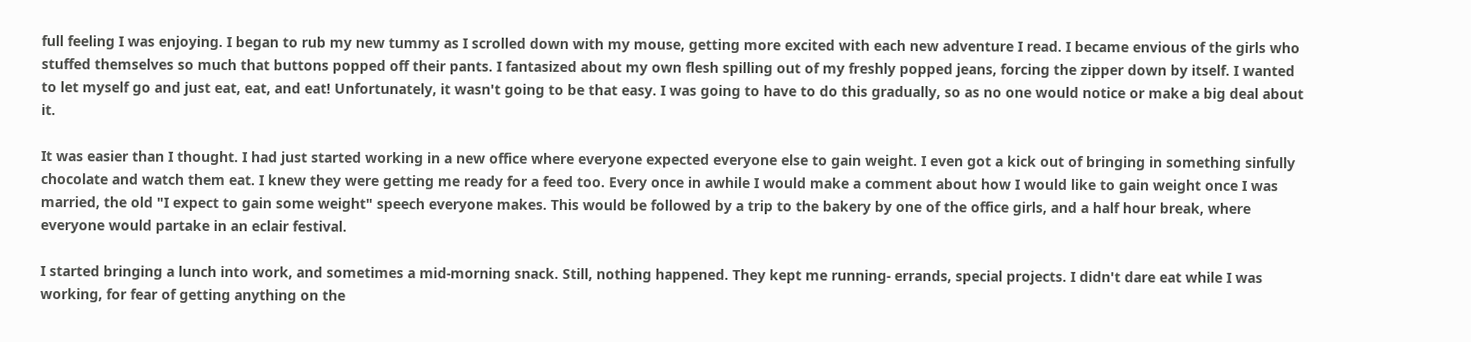full feeling I was enjoying. I began to rub my new tummy as I scrolled down with my mouse, getting more excited with each new adventure I read. I became envious of the girls who stuffed themselves so much that buttons popped off their pants. I fantasized about my own flesh spilling out of my freshly popped jeans, forcing the zipper down by itself. I wanted to let myself go and just eat, eat, and eat! Unfortunately, it wasn't going to be that easy. I was going to have to do this gradually, so as no one would notice or make a big deal about it.

It was easier than I thought. I had just started working in a new office where everyone expected everyone else to gain weight. I even got a kick out of bringing in something sinfully chocolate and watch them eat. I knew they were getting me ready for a feed too. Every once in awhile I would make a comment about how I would like to gain weight once I was married, the old "I expect to gain some weight" speech everyone makes. This would be followed by a trip to the bakery by one of the office girls, and a half hour break, where everyone would partake in an eclair festival.

I started bringing a lunch into work, and sometimes a mid-morning snack. Still, nothing happened. They kept me running- errands, special projects. I didn't dare eat while I was working, for fear of getting anything on the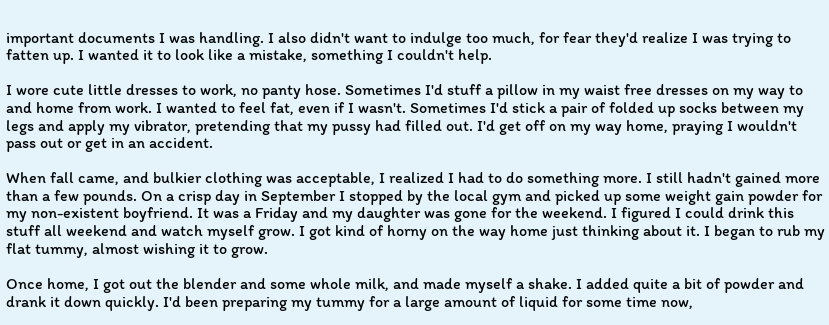important documents I was handling. I also didn't want to indulge too much, for fear they'd realize I was trying to fatten up. I wanted it to look like a mistake, something I couldn't help.

I wore cute little dresses to work, no panty hose. Sometimes I'd stuff a pillow in my waist free dresses on my way to and home from work. I wanted to feel fat, even if I wasn't. Sometimes I'd stick a pair of folded up socks between my legs and apply my vibrator, pretending that my pussy had filled out. I'd get off on my way home, praying I wouldn't pass out or get in an accident.

When fall came, and bulkier clothing was acceptable, I realized I had to do something more. I still hadn't gained more than a few pounds. On a crisp day in September I stopped by the local gym and picked up some weight gain powder for my non-existent boyfriend. It was a Friday and my daughter was gone for the weekend. I figured I could drink this stuff all weekend and watch myself grow. I got kind of horny on the way home just thinking about it. I began to rub my flat tummy, almost wishing it to grow.

Once home, I got out the blender and some whole milk, and made myself a shake. I added quite a bit of powder and drank it down quickly. I'd been preparing my tummy for a large amount of liquid for some time now,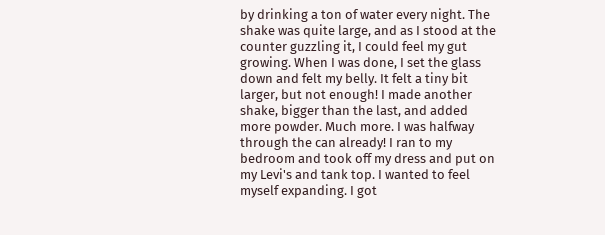by drinking a ton of water every night. The shake was quite large, and as I stood at the counter guzzling it, I could feel my gut growing. When I was done, I set the glass down and felt my belly. It felt a tiny bit larger, but not enough! I made another shake, bigger than the last, and added more powder. Much more. I was halfway through the can already! I ran to my bedroom and took off my dress and put on my Levi's and tank top. I wanted to feel myself expanding. I got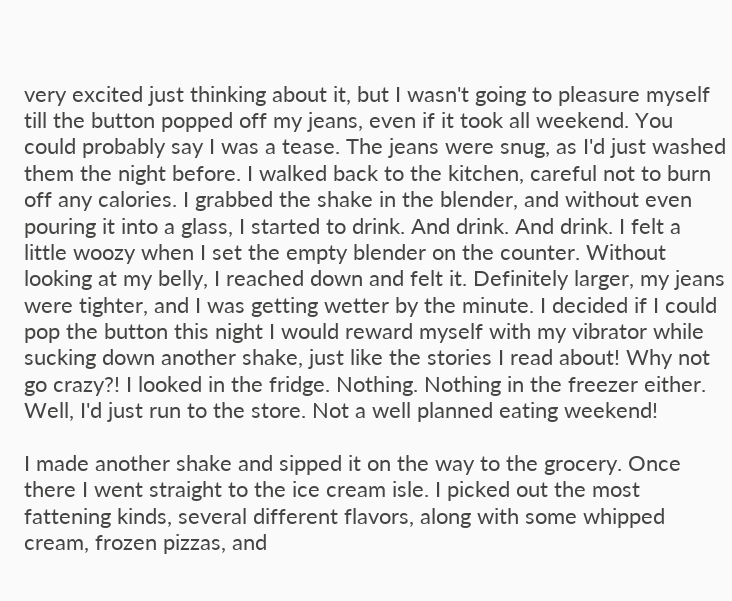very excited just thinking about it, but I wasn't going to pleasure myself till the button popped off my jeans, even if it took all weekend. You could probably say I was a tease. The jeans were snug, as I'd just washed them the night before. I walked back to the kitchen, careful not to burn off any calories. I grabbed the shake in the blender, and without even pouring it into a glass, I started to drink. And drink. And drink. I felt a little woozy when I set the empty blender on the counter. Without looking at my belly, I reached down and felt it. Definitely larger, my jeans were tighter, and I was getting wetter by the minute. I decided if I could pop the button this night I would reward myself with my vibrator while sucking down another shake, just like the stories I read about! Why not go crazy?! I looked in the fridge. Nothing. Nothing in the freezer either. Well, I'd just run to the store. Not a well planned eating weekend!

I made another shake and sipped it on the way to the grocery. Once there I went straight to the ice cream isle. I picked out the most fattening kinds, several different flavors, along with some whipped cream, frozen pizzas, and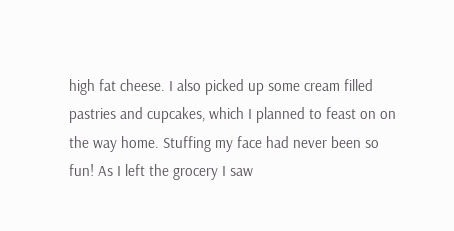high fat cheese. I also picked up some cream filled pastries and cupcakes, which I planned to feast on on the way home. Stuffing my face had never been so fun! As I left the grocery I saw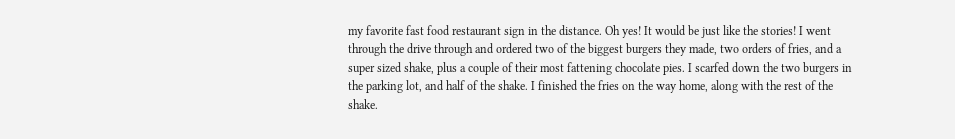my favorite fast food restaurant sign in the distance. Oh yes! It would be just like the stories! I went through the drive through and ordered two of the biggest burgers they made, two orders of fries, and a super sized shake, plus a couple of their most fattening chocolate pies. I scarfed down the two burgers in the parking lot, and half of the shake. I finished the fries on the way home, along with the rest of the shake.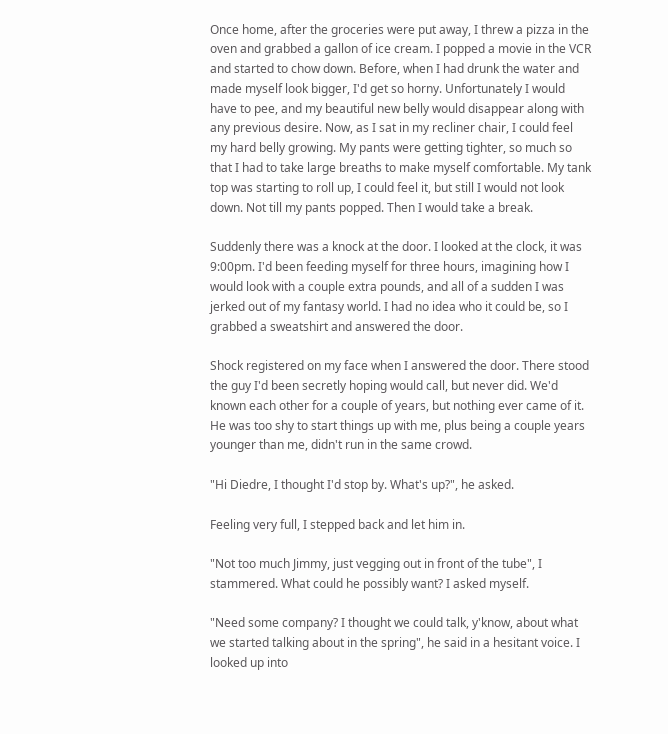Once home, after the groceries were put away, I threw a pizza in the oven and grabbed a gallon of ice cream. I popped a movie in the VCR and started to chow down. Before, when I had drunk the water and made myself look bigger, I'd get so horny. Unfortunately I would have to pee, and my beautiful new belly would disappear along with any previous desire. Now, as I sat in my recliner chair, I could feel my hard belly growing. My pants were getting tighter, so much so that I had to take large breaths to make myself comfortable. My tank top was starting to roll up, I could feel it, but still I would not look down. Not till my pants popped. Then I would take a break.

Suddenly there was a knock at the door. I looked at the clock, it was 9:00pm. I'd been feeding myself for three hours, imagining how I would look with a couple extra pounds, and all of a sudden I was jerked out of my fantasy world. I had no idea who it could be, so I grabbed a sweatshirt and answered the door.

Shock registered on my face when I answered the door. There stood the guy I'd been secretly hoping would call, but never did. We'd known each other for a couple of years, but nothing ever came of it. He was too shy to start things up with me, plus being a couple years younger than me, didn't run in the same crowd.

"Hi Diedre, I thought I'd stop by. What's up?", he asked.

Feeling very full, I stepped back and let him in.

"Not too much Jimmy, just vegging out in front of the tube", I stammered. What could he possibly want? I asked myself.

"Need some company? I thought we could talk, y'know, about what we started talking about in the spring", he said in a hesitant voice. I looked up into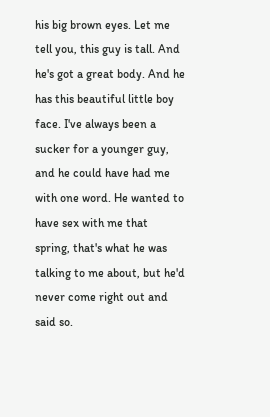his big brown eyes. Let me tell you, this guy is tall. And he's got a great body. And he has this beautiful little boy face. I've always been a sucker for a younger guy, and he could have had me with one word. He wanted to have sex with me that spring, that's what he was talking to me about, but he'd never come right out and said so.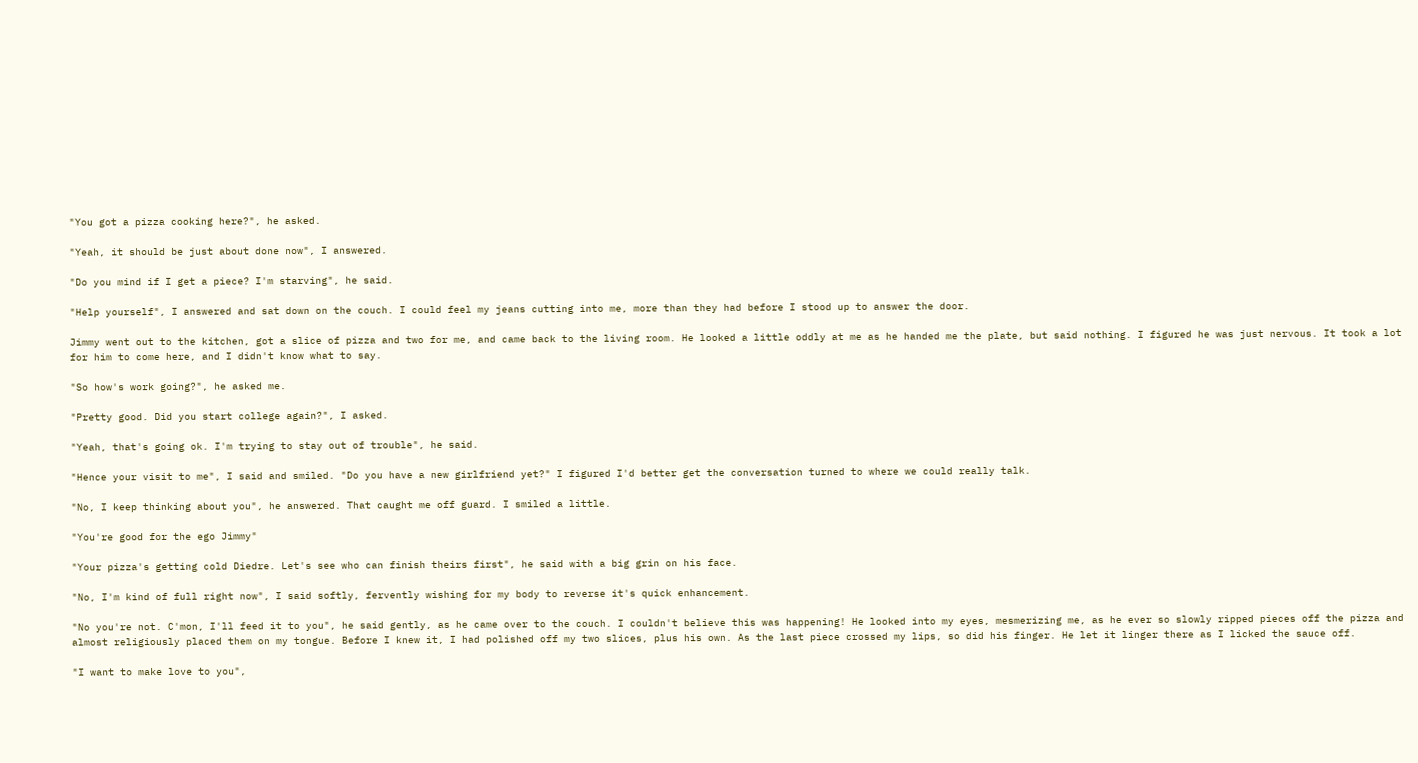"You got a pizza cooking here?", he asked.

"Yeah, it should be just about done now", I answered.

"Do you mind if I get a piece? I'm starving", he said.

"Help yourself", I answered and sat down on the couch. I could feel my jeans cutting into me, more than they had before I stood up to answer the door.

Jimmy went out to the kitchen, got a slice of pizza and two for me, and came back to the living room. He looked a little oddly at me as he handed me the plate, but said nothing. I figured he was just nervous. It took a lot for him to come here, and I didn't know what to say.

"So how's work going?", he asked me.

"Pretty good. Did you start college again?", I asked.

"Yeah, that's going ok. I'm trying to stay out of trouble", he said.

"Hence your visit to me", I said and smiled. "Do you have a new girlfriend yet?" I figured I'd better get the conversation turned to where we could really talk.

"No, I keep thinking about you", he answered. That caught me off guard. I smiled a little.

"You're good for the ego Jimmy"

"Your pizza's getting cold Diedre. Let's see who can finish theirs first", he said with a big grin on his face.

"No, I'm kind of full right now", I said softly, fervently wishing for my body to reverse it's quick enhancement.

"No you're not. C'mon, I'll feed it to you", he said gently, as he came over to the couch. I couldn't believe this was happening! He looked into my eyes, mesmerizing me, as he ever so slowly ripped pieces off the pizza and almost religiously placed them on my tongue. Before I knew it, I had polished off my two slices, plus his own. As the last piece crossed my lips, so did his finger. He let it linger there as I licked the sauce off.

"I want to make love to you",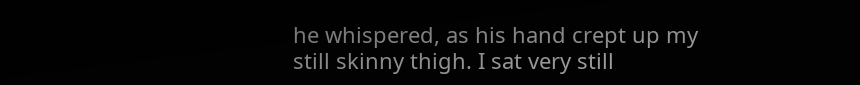he whispered, as his hand crept up my still skinny thigh. I sat very still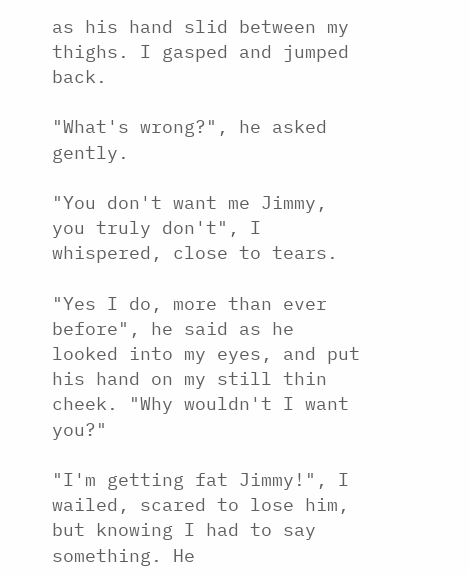as his hand slid between my thighs. I gasped and jumped back.

"What's wrong?", he asked gently.

"You don't want me Jimmy, you truly don't", I whispered, close to tears.

"Yes I do, more than ever before", he said as he looked into my eyes, and put his hand on my still thin cheek. "Why wouldn't I want you?"

"I'm getting fat Jimmy!", I wailed, scared to lose him, but knowing I had to say something. He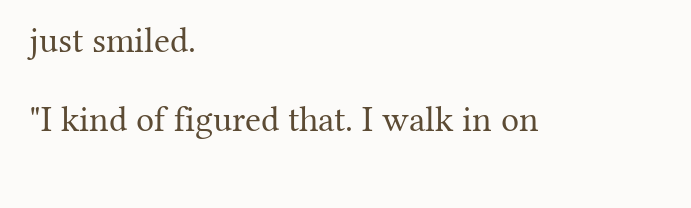just smiled.

"I kind of figured that. I walk in on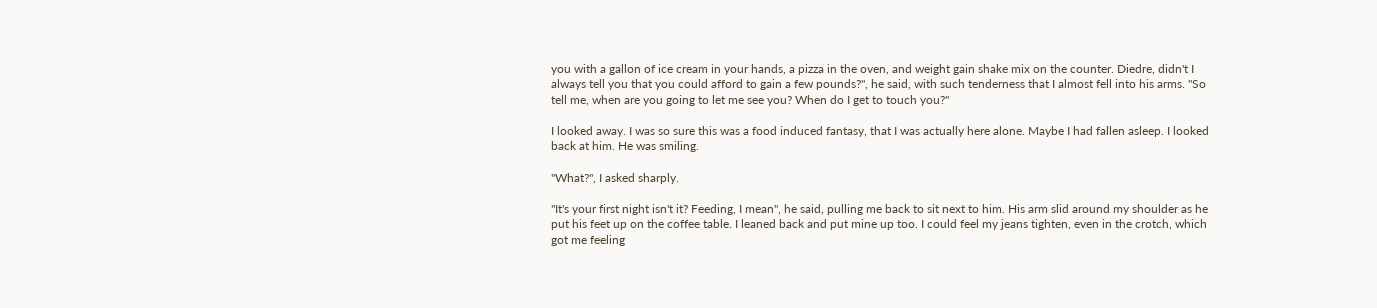you with a gallon of ice cream in your hands, a pizza in the oven, and weight gain shake mix on the counter. Diedre, didn't I always tell you that you could afford to gain a few pounds?", he said, with such tenderness that I almost fell into his arms. "So tell me, when are you going to let me see you? When do I get to touch you?"

I looked away. I was so sure this was a food induced fantasy, that I was actually here alone. Maybe I had fallen asleep. I looked back at him. He was smiling.

"What?", I asked sharply.

"It's your first night isn't it? Feeding, I mean", he said, pulling me back to sit next to him. His arm slid around my shoulder as he put his feet up on the coffee table. I leaned back and put mine up too. I could feel my jeans tighten, even in the crotch, which got me feeling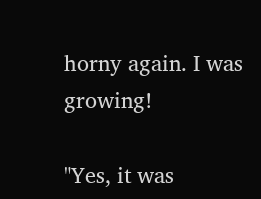horny again. I was growing!

"Yes, it was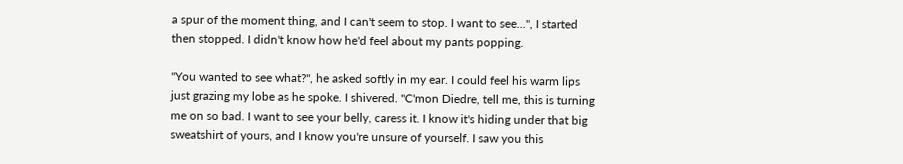a spur of the moment thing, and I can't seem to stop. I want to see...", I started then stopped. I didn't know how he'd feel about my pants popping.

"You wanted to see what?", he asked softly in my ear. I could feel his warm lips just grazing my lobe as he spoke. I shivered. "C'mon Diedre, tell me, this is turning me on so bad. I want to see your belly, caress it. I know it's hiding under that big sweatshirt of yours, and I know you're unsure of yourself. I saw you this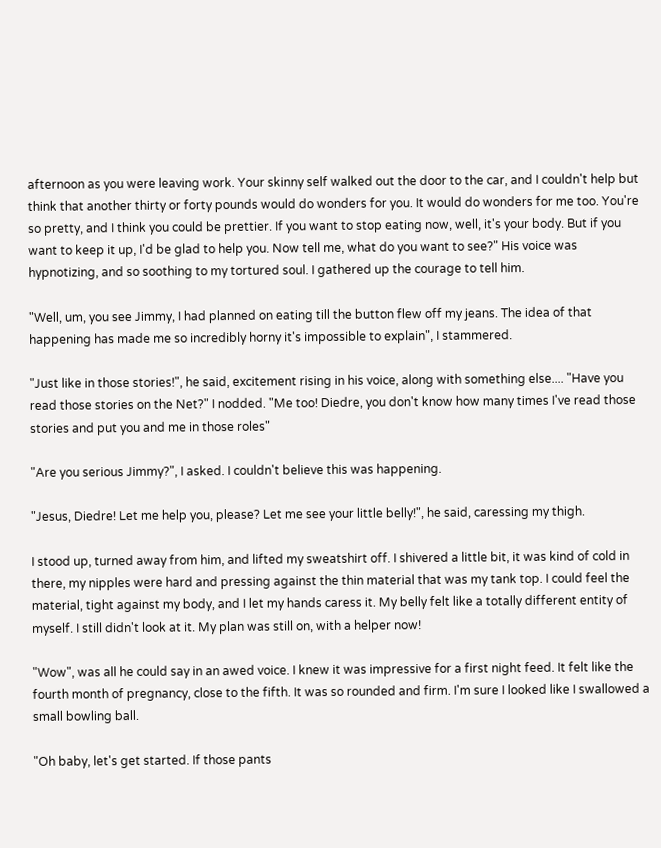afternoon as you were leaving work. Your skinny self walked out the door to the car, and I couldn't help but think that another thirty or forty pounds would do wonders for you. It would do wonders for me too. You're so pretty, and I think you could be prettier. If you want to stop eating now, well, it's your body. But if you want to keep it up, I'd be glad to help you. Now tell me, what do you want to see?" His voice was hypnotizing, and so soothing to my tortured soul. I gathered up the courage to tell him.

"Well, um, you see Jimmy, I had planned on eating till the button flew off my jeans. The idea of that happening has made me so incredibly horny it's impossible to explain", I stammered.

"Just like in those stories!", he said, excitement rising in his voice, along with something else.... "Have you read those stories on the Net?" I nodded. "Me too! Diedre, you don't know how many times I've read those stories and put you and me in those roles"

"Are you serious Jimmy?", I asked. I couldn't believe this was happening.

"Jesus, Diedre! Let me help you, please? Let me see your little belly!", he said, caressing my thigh.

I stood up, turned away from him, and lifted my sweatshirt off. I shivered a little bit, it was kind of cold in there, my nipples were hard and pressing against the thin material that was my tank top. I could feel the material, tight against my body, and I let my hands caress it. My belly felt like a totally different entity of myself. I still didn't look at it. My plan was still on, with a helper now!

"Wow", was all he could say in an awed voice. I knew it was impressive for a first night feed. It felt like the fourth month of pregnancy, close to the fifth. It was so rounded and firm. I'm sure I looked like I swallowed a small bowling ball.

"Oh baby, let's get started. If those pants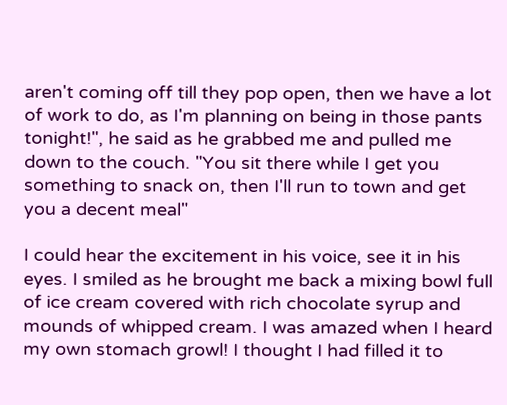aren't coming off till they pop open, then we have a lot of work to do, as I'm planning on being in those pants tonight!", he said as he grabbed me and pulled me down to the couch. "You sit there while I get you something to snack on, then I'll run to town and get you a decent meal"

I could hear the excitement in his voice, see it in his eyes. I smiled as he brought me back a mixing bowl full of ice cream covered with rich chocolate syrup and mounds of whipped cream. I was amazed when I heard my own stomach growl! I thought I had filled it to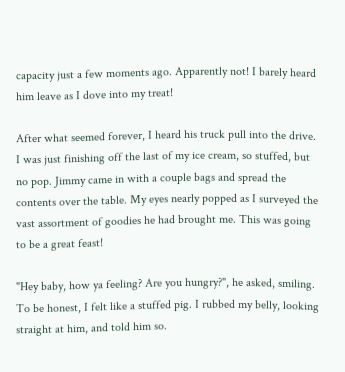capacity just a few moments ago. Apparently not! I barely heard him leave as I dove into my treat!

After what seemed forever, I heard his truck pull into the drive. I was just finishing off the last of my ice cream, so stuffed, but no pop. Jimmy came in with a couple bags and spread the contents over the table. My eyes nearly popped as I surveyed the vast assortment of goodies he had brought me. This was going to be a great feast!

"Hey baby, how ya feeling? Are you hungry?", he asked, smiling. To be honest, I felt like a stuffed pig. I rubbed my belly, looking straight at him, and told him so.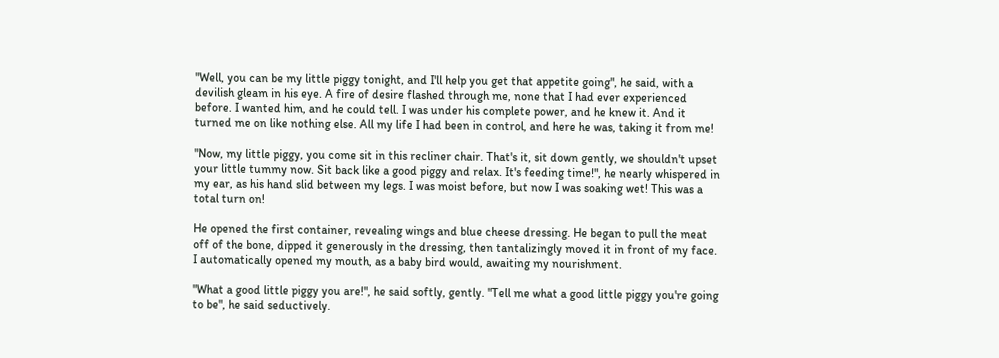"Well, you can be my little piggy tonight, and I'll help you get that appetite going", he said, with a devilish gleam in his eye. A fire of desire flashed through me, none that I had ever experienced before. I wanted him, and he could tell. I was under his complete power, and he knew it. And it turned me on like nothing else. All my life I had been in control, and here he was, taking it from me!

"Now, my little piggy, you come sit in this recliner chair. That's it, sit down gently, we shouldn't upset your little tummy now. Sit back like a good piggy and relax. It's feeding time!", he nearly whispered in my ear, as his hand slid between my legs. I was moist before, but now I was soaking wet! This was a total turn on!

He opened the first container, revealing wings and blue cheese dressing. He began to pull the meat off of the bone, dipped it generously in the dressing, then tantalizingly moved it in front of my face. I automatically opened my mouth, as a baby bird would, awaiting my nourishment.

"What a good little piggy you are!", he said softly, gently. "Tell me what a good little piggy you're going to be", he said seductively.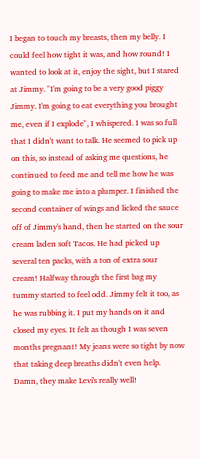I began to touch my breasts, then my belly. I could feel how tight it was, and how round! I wanted to look at it, enjoy the sight, but I stared at Jimmy. "I'm going to be a very good piggy Jimmy. I'm going to eat everything you brought me, even if I explode", I whispered. I was so full that I didn't want to talk. He seemed to pick up on this, so instead of asking me questions, he continued to feed me and tell me how he was going to make me into a plumper. I finished the second container of wings and licked the sauce off of Jimmy's hand, then he started on the sour cream laden soft Tacos. He had picked up several ten packs, with a ton of extra sour cream! Halfway through the first bag my tummy started to feel odd. Jimmy felt it too, as he was rubbing it. I put my hands on it and closed my eyes. It felt as though I was seven months pregnant! My jeans were so tight by now that taking deep breaths didn't even help. Damn, they make Levi's really well!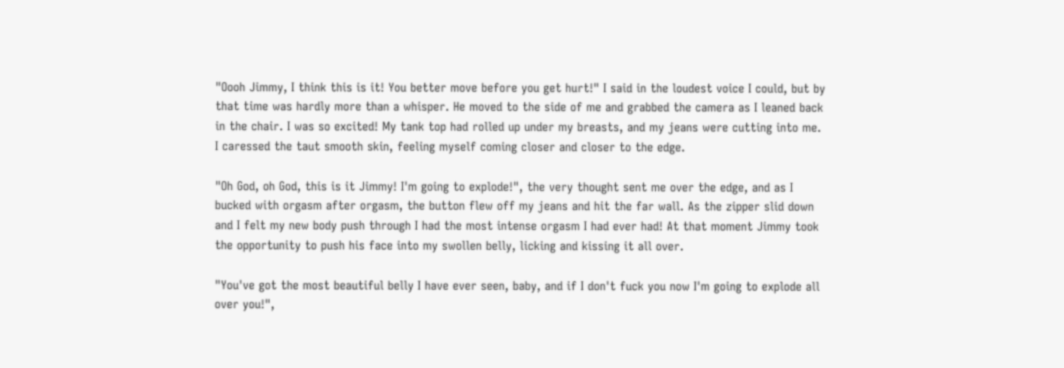"Oooh Jimmy, I think this is it! You better move before you get hurt!" I said in the loudest voice I could, but by that time was hardly more than a whisper. He moved to the side of me and grabbed the camera as I leaned back in the chair. I was so excited! My tank top had rolled up under my breasts, and my jeans were cutting into me. I caressed the taut smooth skin, feeling myself coming closer and closer to the edge.

"Oh God, oh God, this is it Jimmy! I'm going to explode!", the very thought sent me over the edge, and as I bucked with orgasm after orgasm, the button flew off my jeans and hit the far wall. As the zipper slid down and I felt my new body push through I had the most intense orgasm I had ever had! At that moment Jimmy took the opportunity to push his face into my swollen belly, licking and kissing it all over.

"You've got the most beautiful belly I have ever seen, baby, and if I don't fuck you now I'm going to explode all over you!",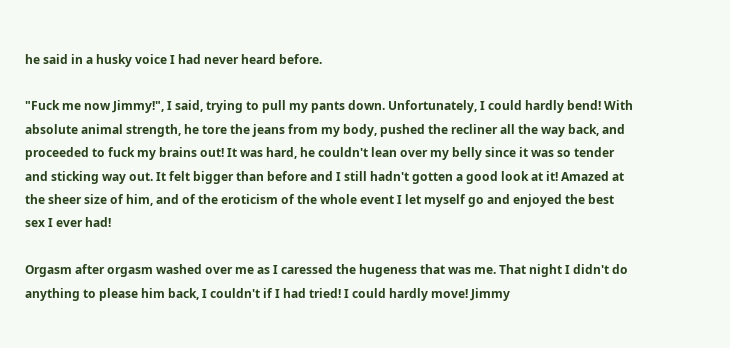he said in a husky voice I had never heard before.

"Fuck me now Jimmy!", I said, trying to pull my pants down. Unfortunately, I could hardly bend! With absolute animal strength, he tore the jeans from my body, pushed the recliner all the way back, and proceeded to fuck my brains out! It was hard, he couldn't lean over my belly since it was so tender and sticking way out. It felt bigger than before and I still hadn't gotten a good look at it! Amazed at the sheer size of him, and of the eroticism of the whole event I let myself go and enjoyed the best sex I ever had!

Orgasm after orgasm washed over me as I caressed the hugeness that was me. That night I didn't do anything to please him back, I couldn't if I had tried! I could hardly move! Jimmy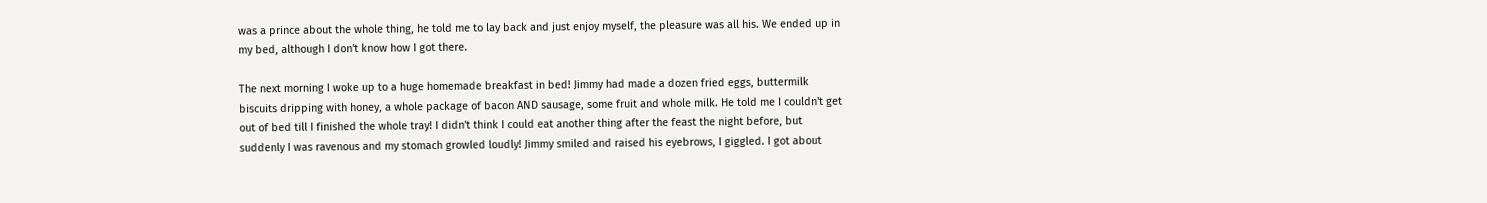was a prince about the whole thing, he told me to lay back and just enjoy myself, the pleasure was all his. We ended up in my bed, although I don't know how I got there.

The next morning I woke up to a huge homemade breakfast in bed! Jimmy had made a dozen fried eggs, buttermilk biscuits dripping with honey, a whole package of bacon AND sausage, some fruit and whole milk. He told me I couldn't get out of bed till I finished the whole tray! I didn't think I could eat another thing after the feast the night before, but suddenly I was ravenous and my stomach growled loudly! Jimmy smiled and raised his eyebrows, I giggled. I got about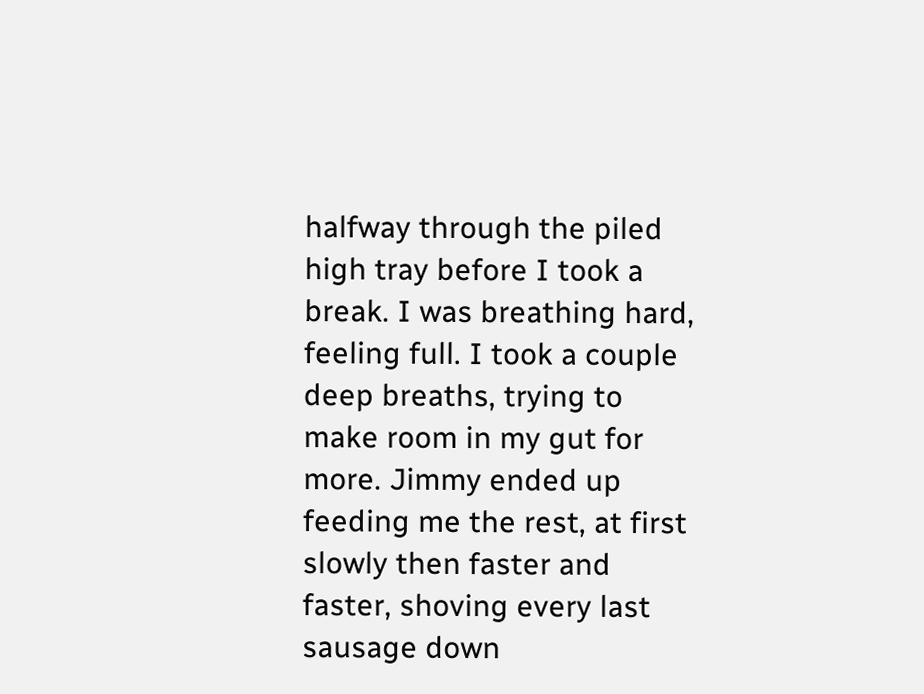halfway through the piled high tray before I took a break. I was breathing hard, feeling full. I took a couple deep breaths, trying to make room in my gut for more. Jimmy ended up feeding me the rest, at first slowly then faster and faster, shoving every last sausage down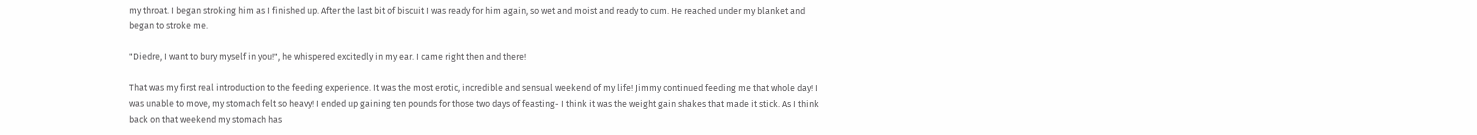my throat. I began stroking him as I finished up. After the last bit of biscuit I was ready for him again, so wet and moist and ready to cum. He reached under my blanket and began to stroke me.

"Diedre, I want to bury myself in you!", he whispered excitedly in my ear. I came right then and there!

That was my first real introduction to the feeding experience. It was the most erotic, incredible and sensual weekend of my life! Jimmy continued feeding me that whole day! I was unable to move, my stomach felt so heavy! I ended up gaining ten pounds for those two days of feasting- I think it was the weight gain shakes that made it stick. As I think back on that weekend my stomach has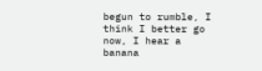begun to rumble, I think I better go now, I hear a banana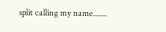split calling my name.......